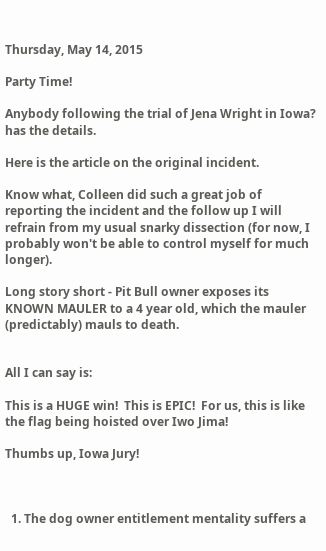Thursday, May 14, 2015

Party Time!

Anybody following the trial of Jena Wright in Iowa? has the details.

Here is the article on the original incident.

Know what, Colleen did such a great job of reporting the incident and the follow up I will refrain from my usual snarky dissection (for now, I probably won't be able to control myself for much longer).

Long story short - Pit Bull owner exposes its KNOWN MAULER to a 4 year old, which the mauler (predictably) mauls to death.


All I can say is:

This is a HUGE win!  This is EPIC!  For us, this is like the flag being hoisted over Iwo Jima!

Thumbs up, Iowa Jury!



  1. The dog owner entitlement mentality suffers a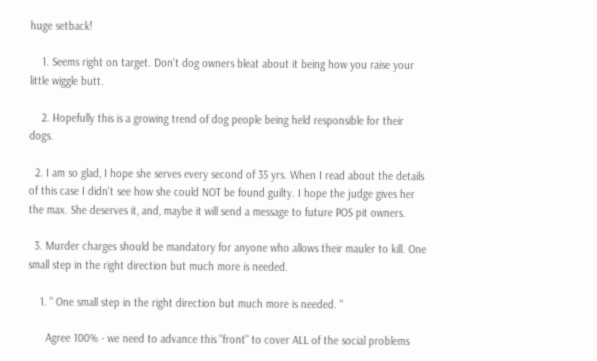huge setback!

    1. Seems right on target. Don't dog owners bleat about it being how you raise your little wiggle butt.

    2. Hopefully this is a growing trend of dog people being held responsible for their dogs.

  2. I am so glad, I hope she serves every second of 35 yrs. When I read about the details of this case I didn't see how she could NOT be found guilty. I hope the judge gives her the max. She deserves it, and, maybe it will send a message to future POS pit owners.

  3. Murder charges should be mandatory for anyone who allows their mauler to kill. One small step in the right direction but much more is needed.

    1. " One small step in the right direction but much more is needed. "

      Agree 100% - we need to advance this "front" to cover ALL of the social problems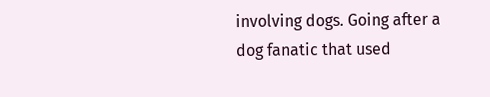involving dogs. Going after a dog fanatic that used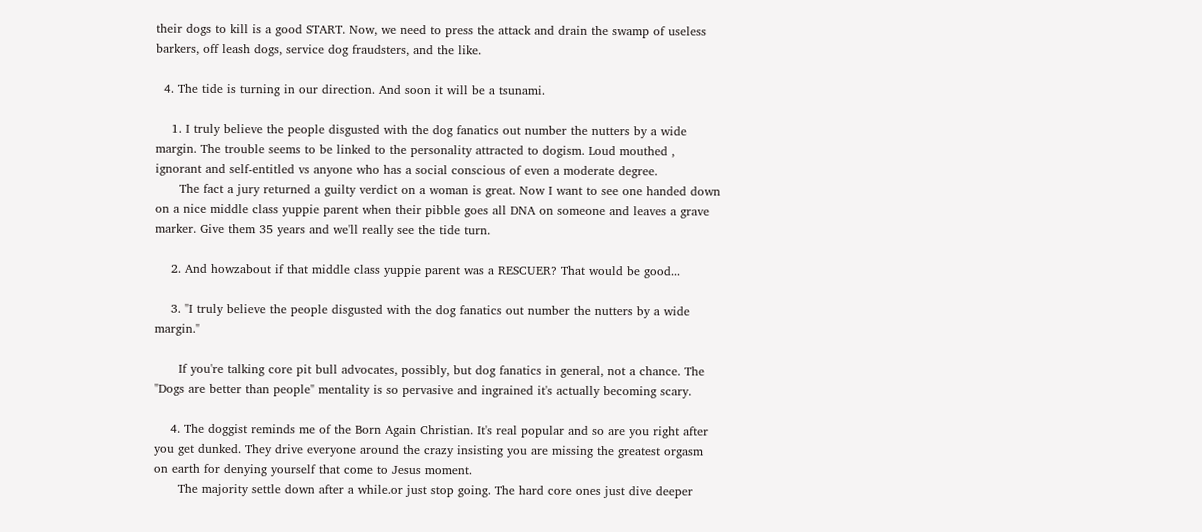their dogs to kill is a good START. Now, we need to press the attack and drain the swamp of useless barkers, off leash dogs, service dog fraudsters, and the like.

  4. The tide is turning in our direction. And soon it will be a tsunami.

    1. I truly believe the people disgusted with the dog fanatics out number the nutters by a wide margin. The trouble seems to be linked to the personality attracted to dogism. Loud mouthed , ignorant and self-entitled vs anyone who has a social conscious of even a moderate degree.
      The fact a jury returned a guilty verdict on a woman is great. Now I want to see one handed down on a nice middle class yuppie parent when their pibble goes all DNA on someone and leaves a grave marker. Give them 35 years and we'll really see the tide turn.

    2. And howzabout if that middle class yuppie parent was a RESCUER? That would be good...

    3. "I truly believe the people disgusted with the dog fanatics out number the nutters by a wide margin."

      If you're talking core pit bull advocates, possibly, but dog fanatics in general, not a chance. The "Dogs are better than people" mentality is so pervasive and ingrained it's actually becoming scary.

    4. The doggist reminds me of the Born Again Christian. It's real popular and so are you right after you get dunked. They drive everyone around the crazy insisting you are missing the greatest orgasm on earth for denying yourself that come to Jesus moment.
      The majority settle down after a while.or just stop going. The hard core ones just dive deeper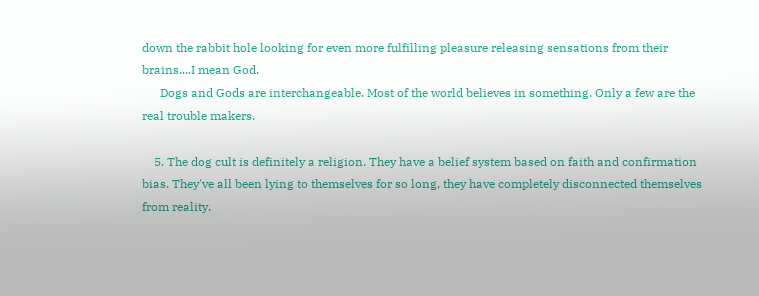down the rabbit hole looking for even more fulfilling pleasure releasing sensations from their brains....I mean God.
      Dogs and Gods are interchangeable. Most of the world believes in something. Only a few are the real trouble makers.

    5. The dog cult is definitely a religion. They have a belief system based on faith and confirmation bias. They've all been lying to themselves for so long, they have completely disconnected themselves from reality.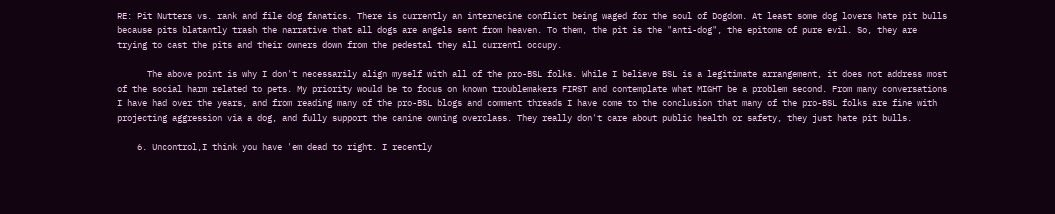RE: Pit Nutters vs. rank and file dog fanatics. There is currently an internecine conflict being waged for the soul of Dogdom. At least some dog lovers hate pit bulls because pits blatantly trash the narrative that all dogs are angels sent from heaven. To them, the pit is the "anti-dog", the epitome of pure evil. So, they are trying to cast the pits and their owners down from the pedestal they all currentl occupy.

      The above point is why I don't necessarily align myself with all of the pro-BSL folks. While I believe BSL is a legitimate arrangement, it does not address most of the social harm related to pets. My priority would be to focus on known troublemakers FIRST and contemplate what MIGHT be a problem second. From many conversations I have had over the years, and from reading many of the pro-BSL blogs and comment threads I have come to the conclusion that many of the pro-BSL folks are fine with projecting aggression via a dog, and fully support the canine owning overclass. They really don't care about public health or safety, they just hate pit bulls.

    6. Uncontrol,I think you have 'em dead to right. I recently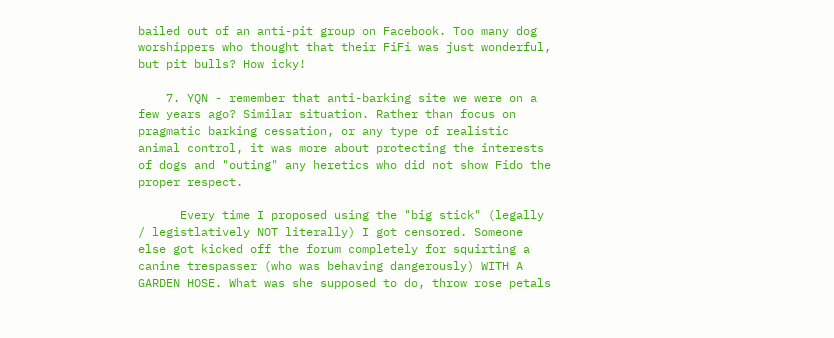bailed out of an anti-pit group on Facebook. Too many dog worshippers who thought that their FiFi was just wonderful, but pit bulls? How icky!

    7. YQN - remember that anti-barking site we were on a few years ago? Similar situation. Rather than focus on pragmatic barking cessation, or any type of realistic animal control, it was more about protecting the interests of dogs and "outing" any heretics who did not show Fido the proper respect.

      Every time I proposed using the "big stick" (legally / legistlatively NOT literally) I got censored. Someone else got kicked off the forum completely for squirting a canine trespasser (who was behaving dangerously) WITH A GARDEN HOSE. What was she supposed to do, throw rose petals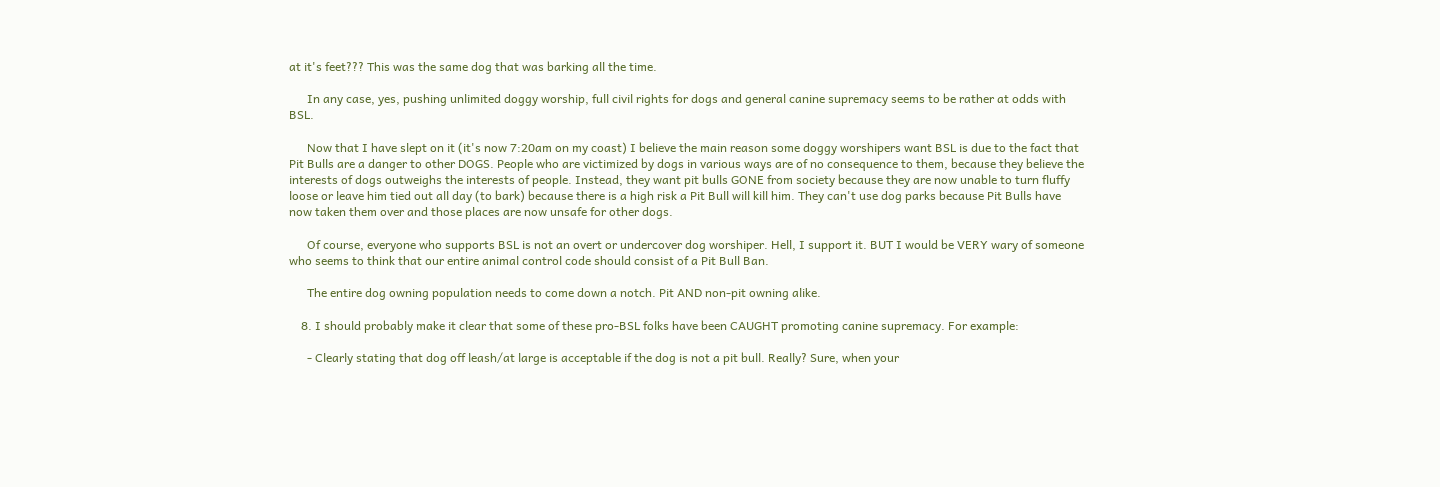at it's feet??? This was the same dog that was barking all the time.

      In any case, yes, pushing unlimited doggy worship, full civil rights for dogs and general canine supremacy seems to be rather at odds with BSL.

      Now that I have slept on it (it's now 7:20am on my coast) I believe the main reason some doggy worshipers want BSL is due to the fact that Pit Bulls are a danger to other DOGS. People who are victimized by dogs in various ways are of no consequence to them, because they believe the interests of dogs outweighs the interests of people. Instead, they want pit bulls GONE from society because they are now unable to turn fluffy loose or leave him tied out all day (to bark) because there is a high risk a Pit Bull will kill him. They can't use dog parks because Pit Bulls have now taken them over and those places are now unsafe for other dogs.

      Of course, everyone who supports BSL is not an overt or undercover dog worshiper. Hell, I support it. BUT I would be VERY wary of someone who seems to think that our entire animal control code should consist of a Pit Bull Ban.

      The entire dog owning population needs to come down a notch. Pit AND non-pit owning alike.

    8. I should probably make it clear that some of these pro-BSL folks have been CAUGHT promoting canine supremacy. For example:

      - Clearly stating that dog off leash/at large is acceptable if the dog is not a pit bull. Really? Sure, when your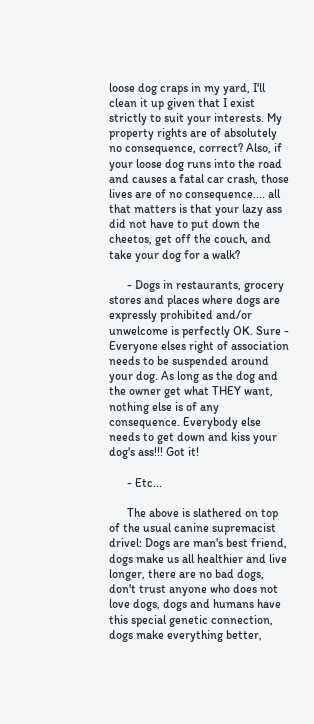loose dog craps in my yard, I'll clean it up given that I exist strictly to suit your interests. My property rights are of absolutely no consequence, correct? Also, if your loose dog runs into the road and causes a fatal car crash, those lives are of no consequence.... all that matters is that your lazy ass did not have to put down the cheetos, get off the couch, and take your dog for a walk?

      - Dogs in restaurants, grocery stores and places where dogs are expressly prohibited and/or unwelcome is perfectly OK. Sure - Everyone elses right of association needs to be suspended around your dog. As long as the dog and the owner get what THEY want, nothing else is of any consequence. Everybody else needs to get down and kiss your dog's ass!!! Got it!

      - Etc...

      The above is slathered on top of the usual canine supremacist drivel: Dogs are man's best friend, dogs make us all healthier and live longer, there are no bad dogs, don't trust anyone who does not love dogs, dogs and humans have this special genetic connection, dogs make everything better,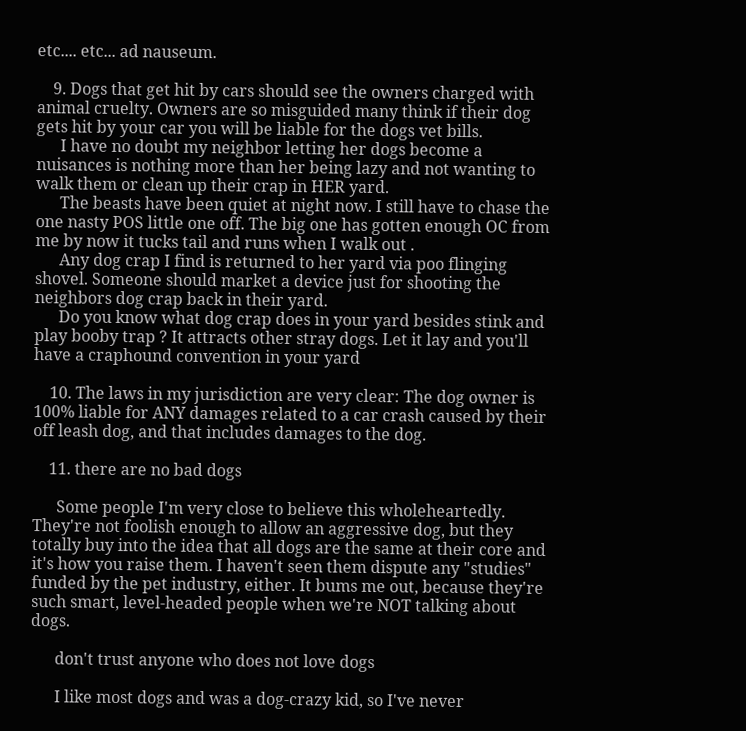etc.... etc... ad nauseum.

    9. Dogs that get hit by cars should see the owners charged with animal cruelty. Owners are so misguided many think if their dog gets hit by your car you will be liable for the dogs vet bills.
      I have no doubt my neighbor letting her dogs become a nuisances is nothing more than her being lazy and not wanting to walk them or clean up their crap in HER yard.
      The beasts have been quiet at night now. I still have to chase the one nasty POS little one off. The big one has gotten enough OC from me by now it tucks tail and runs when I walk out .
      Any dog crap I find is returned to her yard via poo flinging shovel. Someone should market a device just for shooting the neighbors dog crap back in their yard.
      Do you know what dog crap does in your yard besides stink and play booby trap ? It attracts other stray dogs. Let it lay and you'll have a craphound convention in your yard

    10. The laws in my jurisdiction are very clear: The dog owner is 100% liable for ANY damages related to a car crash caused by their off leash dog, and that includes damages to the dog.

    11. there are no bad dogs

      Some people I'm very close to believe this wholeheartedly. They're not foolish enough to allow an aggressive dog, but they totally buy into the idea that all dogs are the same at their core and it's how you raise them. I haven't seen them dispute any "studies" funded by the pet industry, either. It bums me out, because they're such smart, level-headed people when we're NOT talking about dogs.

      don't trust anyone who does not love dogs

      I like most dogs and was a dog-crazy kid, so I've never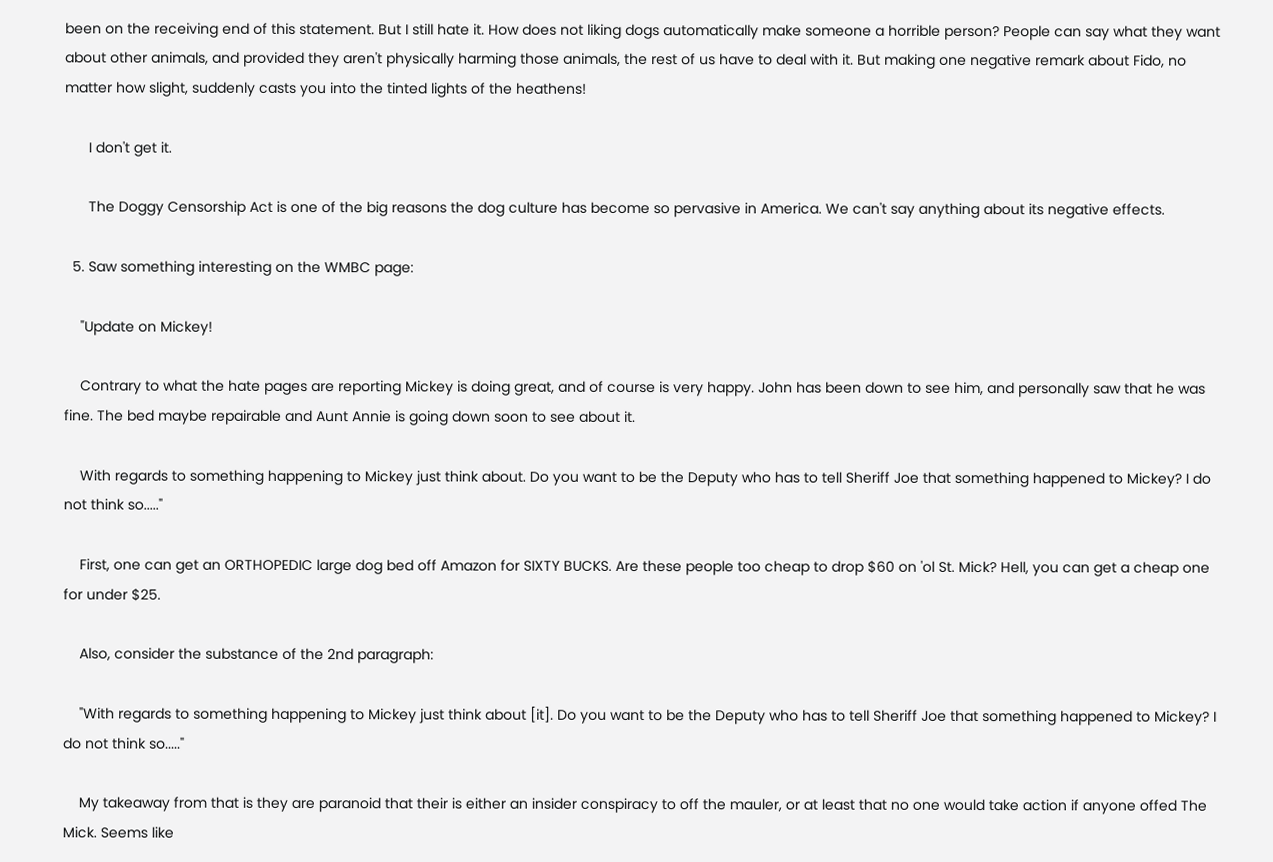been on the receiving end of this statement. But I still hate it. How does not liking dogs automatically make someone a horrible person? People can say what they want about other animals, and provided they aren't physically harming those animals, the rest of us have to deal with it. But making one negative remark about Fido, no matter how slight, suddenly casts you into the tinted lights of the heathens!

      I don't get it.

      The Doggy Censorship Act is one of the big reasons the dog culture has become so pervasive in America. We can't say anything about its negative effects.

  5. Saw something interesting on the WMBC page:

    "Update on Mickey!

    Contrary to what the hate pages are reporting Mickey is doing great, and of course is very happy. John has been down to see him, and personally saw that he was fine. The bed maybe repairable and Aunt Annie is going down soon to see about it.

    With regards to something happening to Mickey just think about. Do you want to be the Deputy who has to tell Sheriff Joe that something happened to Mickey? I do not think so....."

    First, one can get an ORTHOPEDIC large dog bed off Amazon for SIXTY BUCKS. Are these people too cheap to drop $60 on 'ol St. Mick? Hell, you can get a cheap one for under $25.

    Also, consider the substance of the 2nd paragraph:

    "With regards to something happening to Mickey just think about [it]. Do you want to be the Deputy who has to tell Sheriff Joe that something happened to Mickey? I do not think so....."

    My takeaway from that is they are paranoid that their is either an insider conspiracy to off the mauler, or at least that no one would take action if anyone offed The Mick. Seems like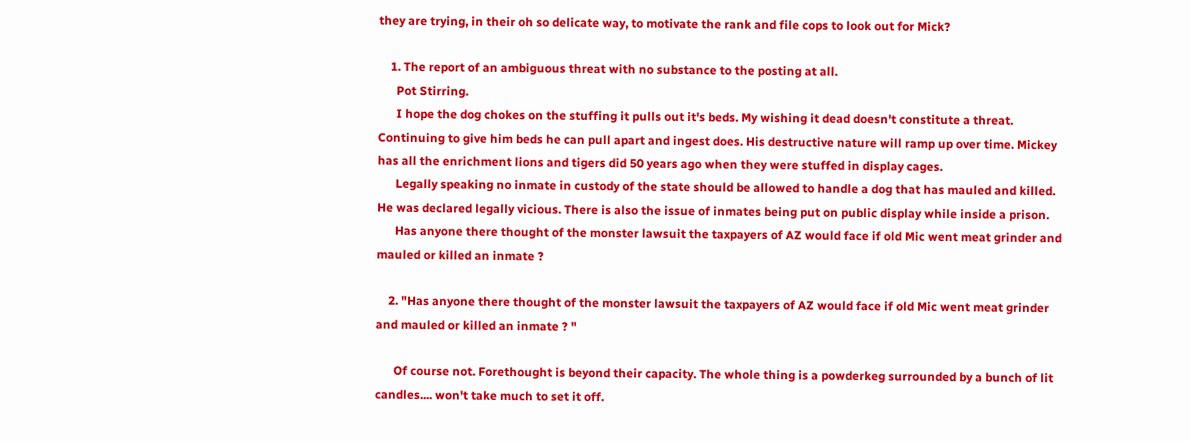they are trying, in their oh so delicate way, to motivate the rank and file cops to look out for Mick?

    1. The report of an ambiguous threat with no substance to the posting at all.
      Pot Stirring.
      I hope the dog chokes on the stuffing it pulls out it's beds. My wishing it dead doesn't constitute a threat. Continuing to give him beds he can pull apart and ingest does. His destructive nature will ramp up over time. Mickey has all the enrichment lions and tigers did 50 years ago when they were stuffed in display cages.
      Legally speaking no inmate in custody of the state should be allowed to handle a dog that has mauled and killed. He was declared legally vicious. There is also the issue of inmates being put on public display while inside a prison.
      Has anyone there thought of the monster lawsuit the taxpayers of AZ would face if old Mic went meat grinder and mauled or killed an inmate ?

    2. "Has anyone there thought of the monster lawsuit the taxpayers of AZ would face if old Mic went meat grinder and mauled or killed an inmate ? "

      Of course not. Forethought is beyond their capacity. The whole thing is a powderkeg surrounded by a bunch of lit candles.... won't take much to set it off.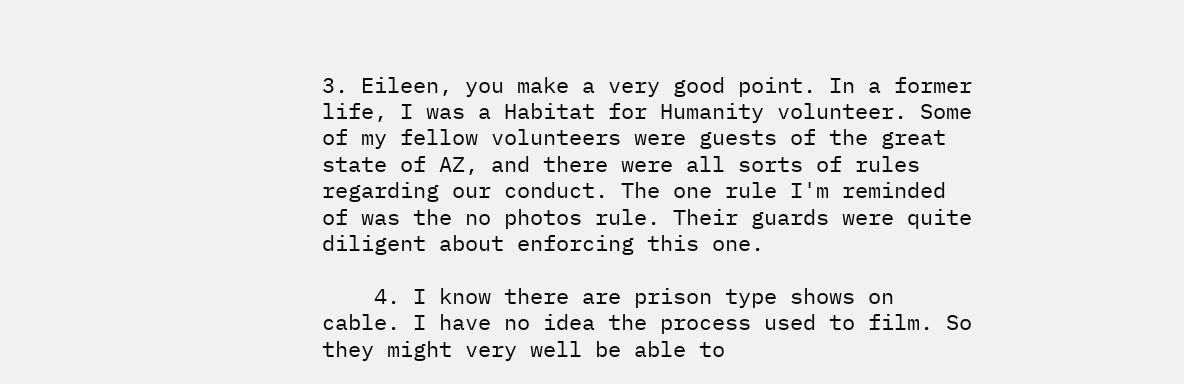3. Eileen, you make a very good point. In a former life, I was a Habitat for Humanity volunteer. Some of my fellow volunteers were guests of the great state of AZ, and there were all sorts of rules regarding our conduct. The one rule I'm reminded of was the no photos rule. Their guards were quite diligent about enforcing this one.

    4. I know there are prison type shows on cable. I have no idea the process used to film. So they might very well be able to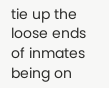tie up the loose ends of inmates being on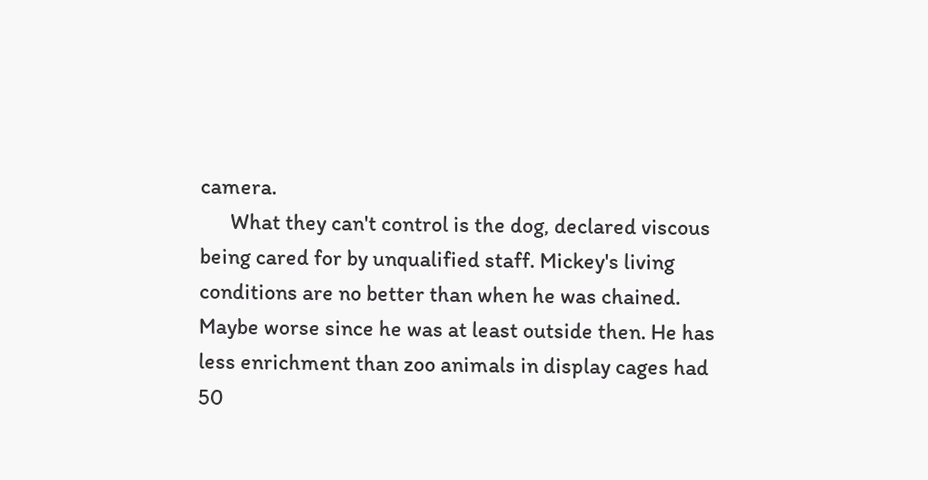camera.
      What they can't control is the dog, declared viscous being cared for by unqualified staff. Mickey's living conditions are no better than when he was chained. Maybe worse since he was at least outside then. He has less enrichment than zoo animals in display cages had 50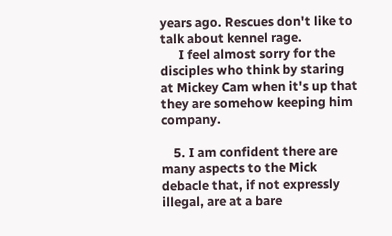years ago. Rescues don't like to talk about kennel rage.
      I feel almost sorry for the disciples who think by staring at Mickey Cam when it's up that they are somehow keeping him company.

    5. I am confident there are many aspects to the Mick debacle that, if not expressly illegal, are at a bare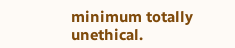minimum totally unethical.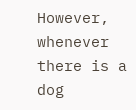However, whenever there is a dog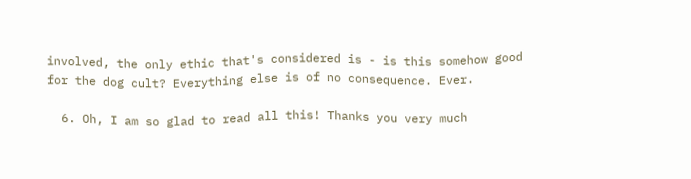involved, the only ethic that's considered is - is this somehow good for the dog cult? Everything else is of no consequence. Ever.

  6. Oh, I am so glad to read all this! Thanks you very much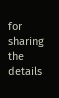for sharing the details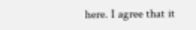here. I agree that it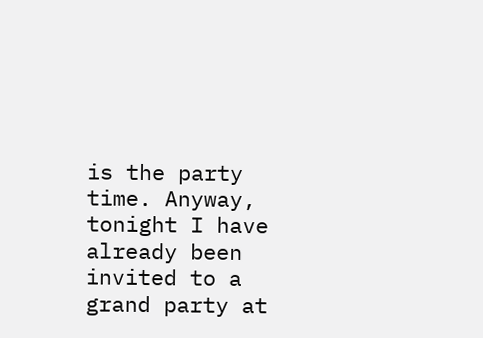is the party time. Anyway, tonight I have already been invited to a grand party at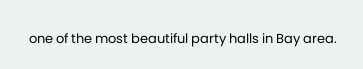one of the most beautiful party halls in Bay area.